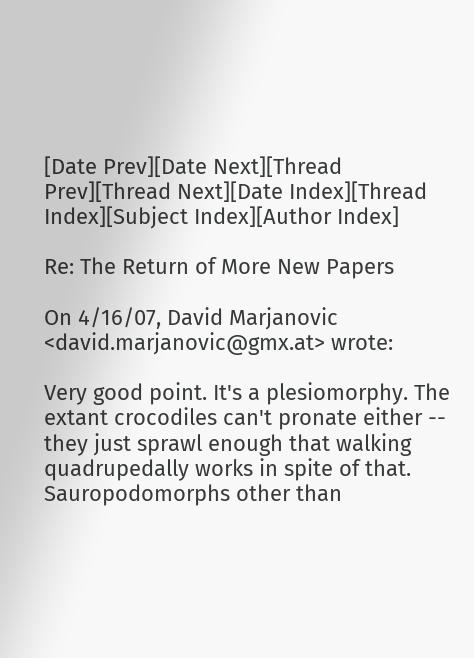[Date Prev][Date Next][Thread Prev][Thread Next][Date Index][Thread Index][Subject Index][Author Index]

Re: The Return of More New Papers

On 4/16/07, David Marjanovic <david.marjanovic@gmx.at> wrote:

Very good point. It's a plesiomorphy. The extant crocodiles can't pronate either -- they just sprawl enough that walking quadrupedally works in spite of that. Sauropodomorphs other than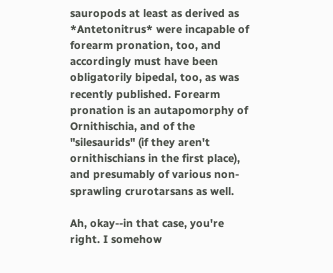sauropods at least as derived as *Antetonitrus* were incapable of forearm pronation, too, and accordingly must have been obligatorily bipedal, too, as was recently published. Forearm pronation is an autapomorphy of Ornithischia, and of the "silesaurids" (if they aren't ornithischians in the first place), and presumably of various non-sprawling crurotarsans as well.

Ah, okay--in that case, you're right. I somehow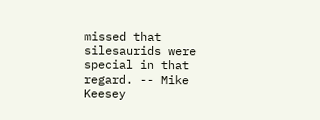missed that silesaurids were special in that regard. -- Mike Keesey